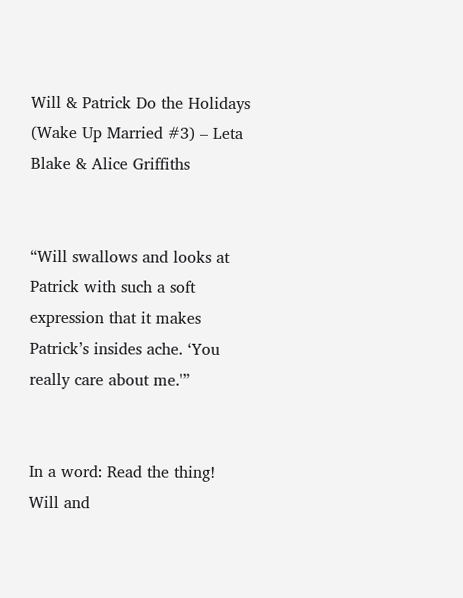Will & Patrick Do the Holidays (Wake Up Married #3) – Leta Blake & Alice Griffiths


“Will swallows and looks at Patrick with such a soft expression that it makes Patrick’s insides ache. ‘You really care about me.'”


In a word: Read the thing! Will and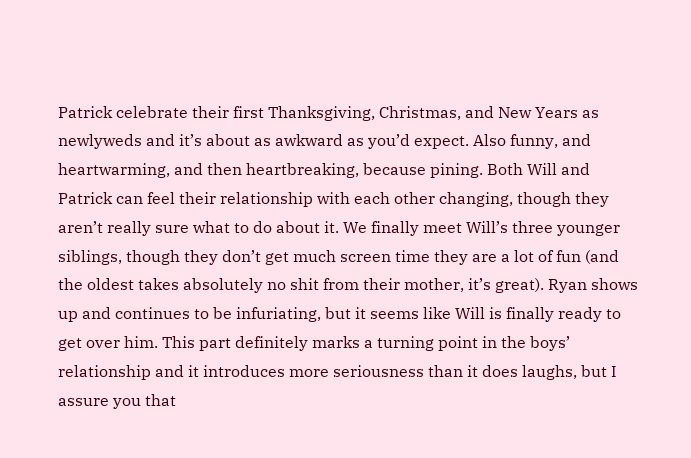Patrick celebrate their first Thanksgiving, Christmas, and New Years as newlyweds and it’s about as awkward as you’d expect. Also funny, and heartwarming, and then heartbreaking, because pining. Both Will and Patrick can feel their relationship with each other changing, though they aren’t really sure what to do about it. We finally meet Will’s three younger siblings, though they don’t get much screen time they are a lot of fun (and the oldest takes absolutely no shit from their mother, it’s great). Ryan shows up and continues to be infuriating, but it seems like Will is finally ready to get over him. This part definitely marks a turning point in the boys’ relationship and it introduces more seriousness than it does laughs, but I assure you that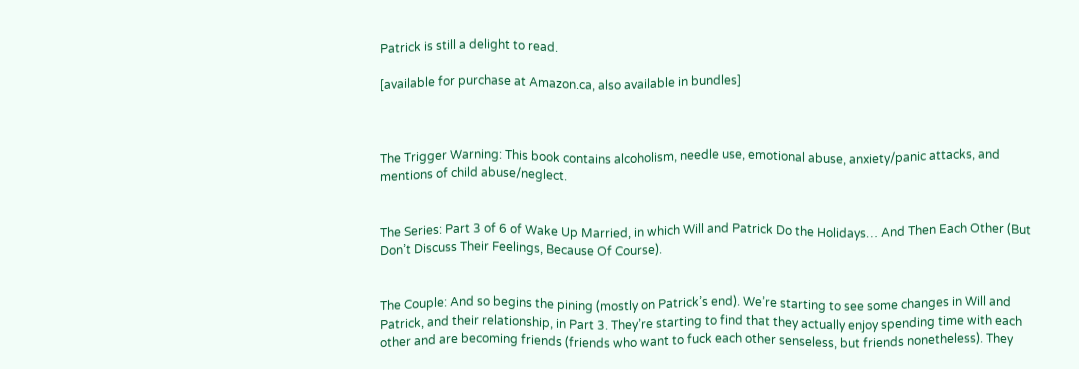Patrick is still a delight to read.

[available for purchase at Amazon.ca, also available in bundles]



The Trigger Warning: This book contains alcoholism, needle use, emotional abuse, anxiety/panic attacks, and mentions of child abuse/neglect.


The Series: Part 3 of 6 of Wake Up Married, in which Will and Patrick Do the Holidays… And Then Each Other (But Don’t Discuss Their Feelings, Because Of Course).


The Couple: And so begins the pining (mostly on Patrick’s end). We’re starting to see some changes in Will and Patrick, and their relationship, in Part 3. They’re starting to find that they actually enjoy spending time with each other and are becoming friends (friends who want to fuck each other senseless, but friends nonetheless). They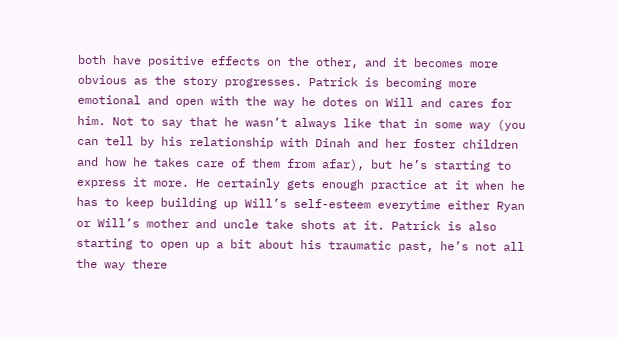both have positive effects on the other, and it becomes more obvious as the story progresses. Patrick is becoming more emotional and open with the way he dotes on Will and cares for him. Not to say that he wasn’t always like that in some way (you can tell by his relationship with Dinah and her foster children and how he takes care of them from afar), but he’s starting to express it more. He certainly gets enough practice at it when he has to keep building up Will’s self-esteem everytime either Ryan or Will’s mother and uncle take shots at it. Patrick is also starting to open up a bit about his traumatic past, he’s not all the way there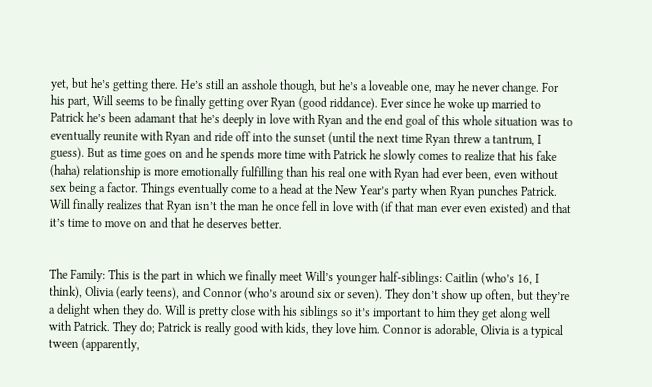yet, but he’s getting there. He’s still an asshole though, but he’s a loveable one, may he never change. For his part, Will seems to be finally getting over Ryan (good riddance). Ever since he woke up married to Patrick he’s been adamant that he’s deeply in love with Ryan and the end goal of this whole situation was to eventually reunite with Ryan and ride off into the sunset (until the next time Ryan threw a tantrum, I guess). But as time goes on and he spends more time with Patrick he slowly comes to realize that his fake (haha) relationship is more emotionally fulfilling than his real one with Ryan had ever been, even without sex being a factor. Things eventually come to a head at the New Year’s party when Ryan punches Patrick. Will finally realizes that Ryan isn’t the man he once fell in love with (if that man ever even existed) and that it’s time to move on and that he deserves better.


The Family: This is the part in which we finally meet Will’s younger half-siblings: Caitlin (who’s 16, I think), Olivia (early teens), and Connor (who’s around six or seven). They don’t show up often, but they’re a delight when they do. Will is pretty close with his siblings so it’s important to him they get along well with Patrick. They do; Patrick is really good with kids, they love him. Connor is adorable, Olivia is a typical tween (apparently,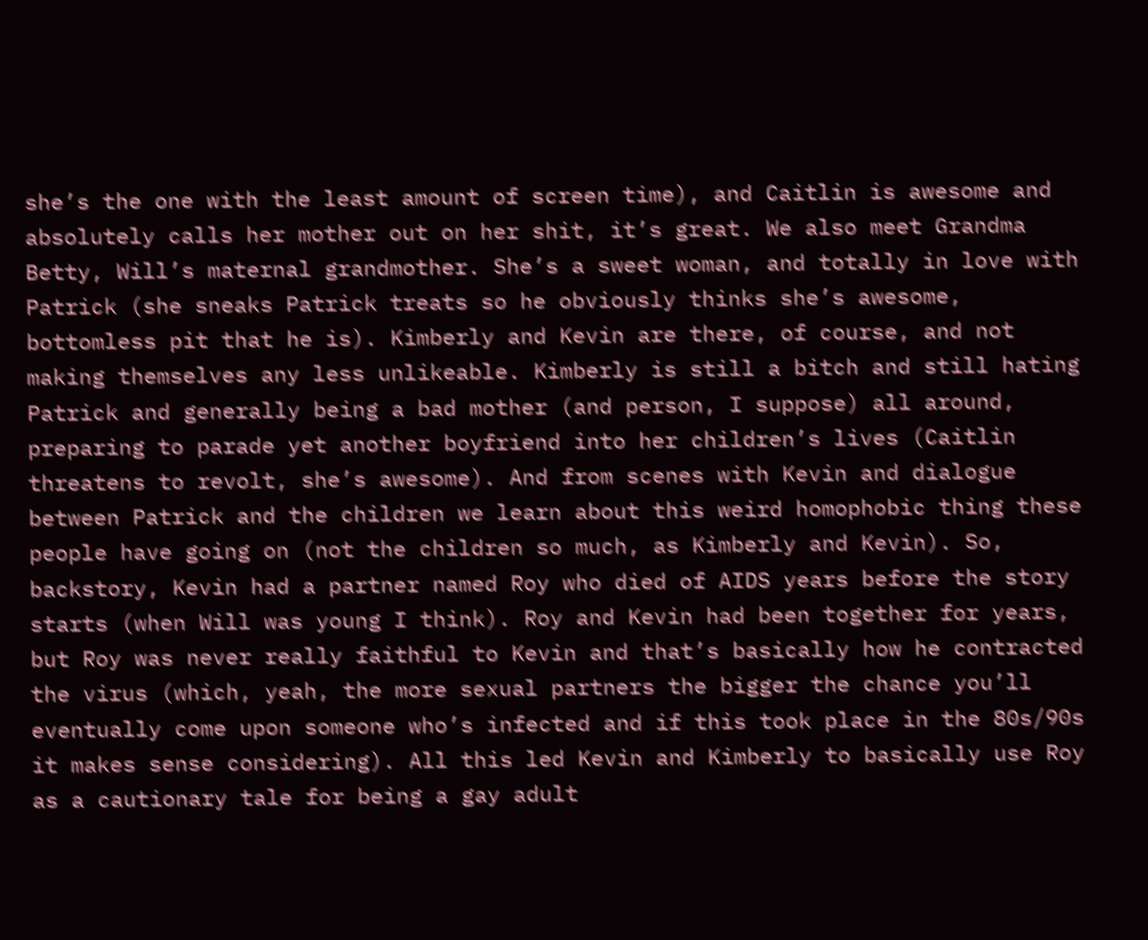she’s the one with the least amount of screen time), and Caitlin is awesome and absolutely calls her mother out on her shit, it’s great. We also meet Grandma Betty, Will’s maternal grandmother. She’s a sweet woman, and totally in love with Patrick (she sneaks Patrick treats so he obviously thinks she’s awesome, bottomless pit that he is). Kimberly and Kevin are there, of course, and not making themselves any less unlikeable. Kimberly is still a bitch and still hating Patrick and generally being a bad mother (and person, I suppose) all around, preparing to parade yet another boyfriend into her children’s lives (Caitlin threatens to revolt, she’s awesome). And from scenes with Kevin and dialogue between Patrick and the children we learn about this weird homophobic thing these people have going on (not the children so much, as Kimberly and Kevin). So, backstory, Kevin had a partner named Roy who died of AIDS years before the story starts (when Will was young I think). Roy and Kevin had been together for years, but Roy was never really faithful to Kevin and that’s basically how he contracted the virus (which, yeah, the more sexual partners the bigger the chance you’ll eventually come upon someone who’s infected and if this took place in the 80s/90s it makes sense considering). All this led Kevin and Kimberly to basically use Roy as a cautionary tale for being a gay adult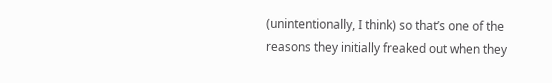(unintentionally, I think) so that’s one of the reasons they initially freaked out when they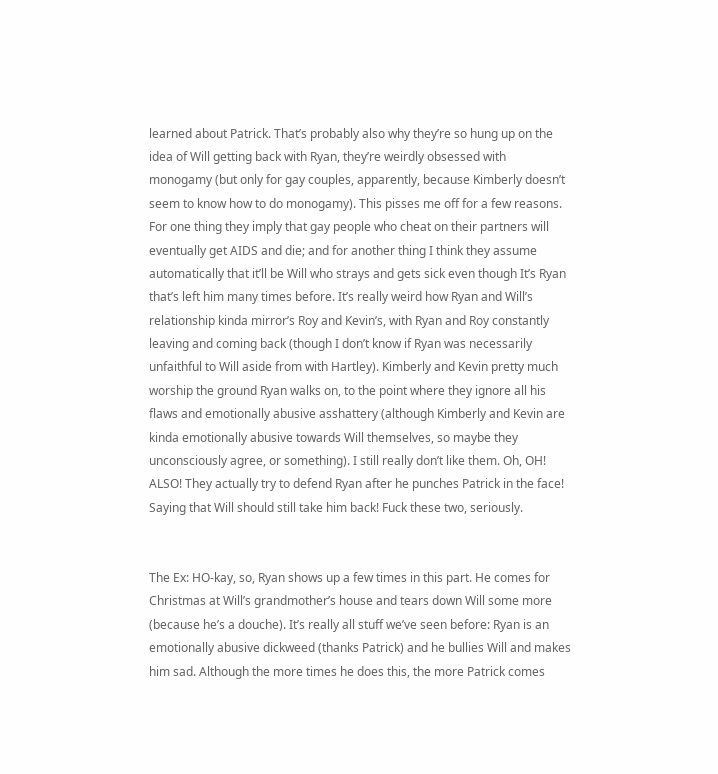learned about Patrick. That’s probably also why they’re so hung up on the idea of Will getting back with Ryan, they’re weirdly obsessed with monogamy (but only for gay couples, apparently, because Kimberly doesn’t seem to know how to do monogamy). This pisses me off for a few reasons. For one thing they imply that gay people who cheat on their partners will eventually get AIDS and die; and for another thing I think they assume automatically that it’ll be Will who strays and gets sick even though It’s Ryan that’s left him many times before. It’s really weird how Ryan and Will’s relationship kinda mirror’s Roy and Kevin’s, with Ryan and Roy constantly leaving and coming back (though I don’t know if Ryan was necessarily unfaithful to Will aside from with Hartley). Kimberly and Kevin pretty much worship the ground Ryan walks on, to the point where they ignore all his flaws and emotionally abusive asshattery (although Kimberly and Kevin are kinda emotionally abusive towards Will themselves, so maybe they unconsciously agree, or something). I still really don’t like them. Oh, OH! ALSO! They actually try to defend Ryan after he punches Patrick in the face! Saying that Will should still take him back! Fuck these two, seriously.


The Ex: HO-kay, so, Ryan shows up a few times in this part. He comes for Christmas at Will’s grandmother’s house and tears down Will some more (because he’s a douche). It’s really all stuff we’ve seen before: Ryan is an emotionally abusive dickweed (thanks Patrick) and he bullies Will and makes him sad. Although the more times he does this, the more Patrick comes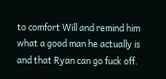to comfort Will and remind him what a good man he actually is and that Ryan can go fuck off.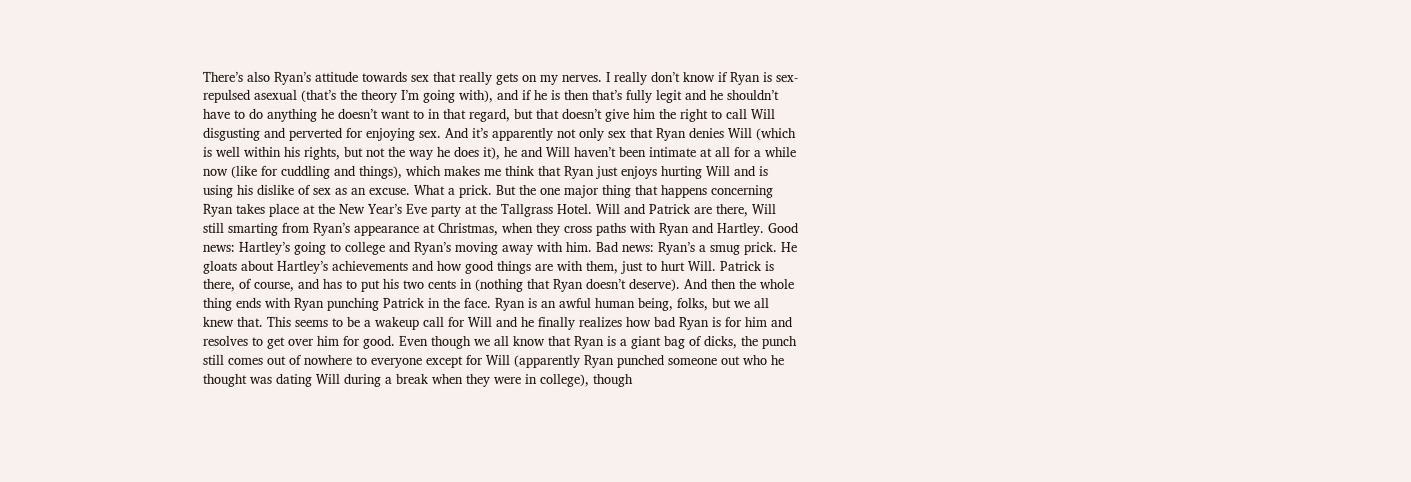There’s also Ryan’s attitude towards sex that really gets on my nerves. I really don’t know if Ryan is sex-repulsed asexual (that’s the theory I’m going with), and if he is then that’s fully legit and he shouldn’t have to do anything he doesn’t want to in that regard, but that doesn’t give him the right to call Will disgusting and perverted for enjoying sex. And it’s apparently not only sex that Ryan denies Will (which is well within his rights, but not the way he does it), he and Will haven’t been intimate at all for a while now (like for cuddling and things), which makes me think that Ryan just enjoys hurting Will and is using his dislike of sex as an excuse. What a prick. But the one major thing that happens concerning Ryan takes place at the New Year’s Eve party at the Tallgrass Hotel. Will and Patrick are there, Will still smarting from Ryan’s appearance at Christmas, when they cross paths with Ryan and Hartley. Good news: Hartley’s going to college and Ryan’s moving away with him. Bad news: Ryan’s a smug prick. He gloats about Hartley’s achievements and how good things are with them, just to hurt Will. Patrick is there, of course, and has to put his two cents in (nothing that Ryan doesn’t deserve). And then the whole thing ends with Ryan punching Patrick in the face. Ryan is an awful human being, folks, but we all knew that. This seems to be a wakeup call for Will and he finally realizes how bad Ryan is for him and resolves to get over him for good. Even though we all know that Ryan is a giant bag of dicks, the punch still comes out of nowhere to everyone except for Will (apparently Ryan punched someone out who he thought was dating Will during a break when they were in college), though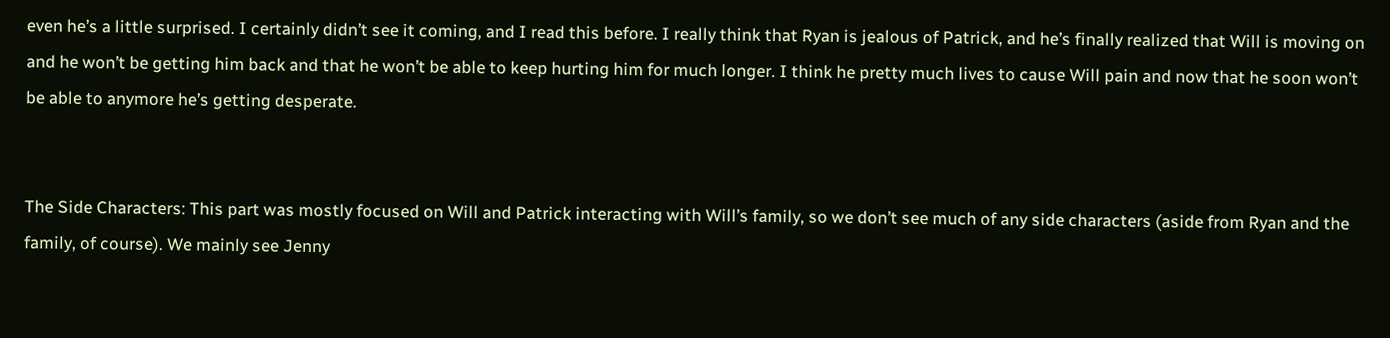even he’s a little surprised. I certainly didn’t see it coming, and I read this before. I really think that Ryan is jealous of Patrick, and he’s finally realized that Will is moving on and he won’t be getting him back and that he won’t be able to keep hurting him for much longer. I think he pretty much lives to cause Will pain and now that he soon won’t be able to anymore he’s getting desperate.


The Side Characters: This part was mostly focused on Will and Patrick interacting with Will’s family, so we don’t see much of any side characters (aside from Ryan and the family, of course). We mainly see Jenny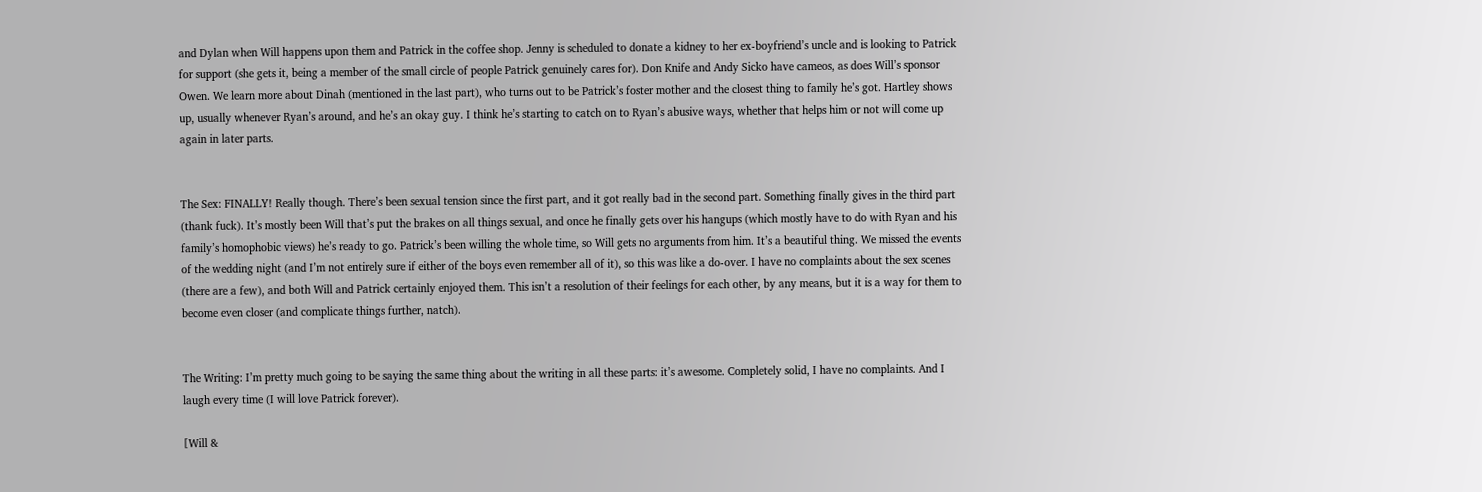and Dylan when Will happens upon them and Patrick in the coffee shop. Jenny is scheduled to donate a kidney to her ex-boyfriend’s uncle and is looking to Patrick for support (she gets it, being a member of the small circle of people Patrick genuinely cares for). Don Knife and Andy Sicko have cameos, as does Will’s sponsor Owen. We learn more about Dinah (mentioned in the last part), who turns out to be Patrick’s foster mother and the closest thing to family he’s got. Hartley shows up, usually whenever Ryan’s around, and he’s an okay guy. I think he’s starting to catch on to Ryan’s abusive ways, whether that helps him or not will come up again in later parts.


The Sex: FINALLY! Really though. There’s been sexual tension since the first part, and it got really bad in the second part. Something finally gives in the third part (thank fuck). It’s mostly been Will that’s put the brakes on all things sexual, and once he finally gets over his hangups (which mostly have to do with Ryan and his family’s homophobic views) he’s ready to go. Patrick’s been willing the whole time, so Will gets no arguments from him. It’s a beautiful thing. We missed the events of the wedding night (and I’m not entirely sure if either of the boys even remember all of it), so this was like a do-over. I have no complaints about the sex scenes (there are a few), and both Will and Patrick certainly enjoyed them. This isn’t a resolution of their feelings for each other, by any means, but it is a way for them to become even closer (and complicate things further, natch).


The Writing: I’m pretty much going to be saying the same thing about the writing in all these parts: it’s awesome. Completely solid, I have no complaints. And I laugh every time (I will love Patrick forever).

[Will &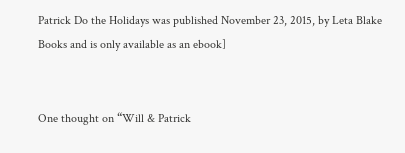Patrick Do the Holidays was published November 23, 2015, by Leta Blake Books and is only available as an ebook]


One thought on “Will & Patrick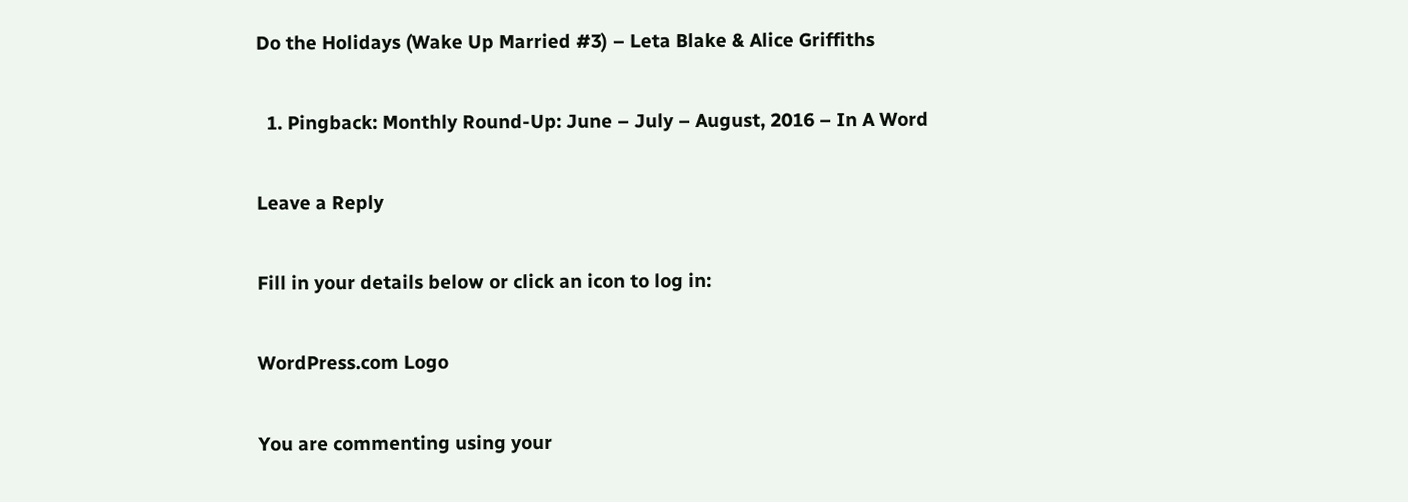Do the Holidays (Wake Up Married #3) – Leta Blake & Alice Griffiths

  1. Pingback: Monthly Round-Up: June – July – August, 2016 – In A Word

Leave a Reply

Fill in your details below or click an icon to log in:

WordPress.com Logo

You are commenting using your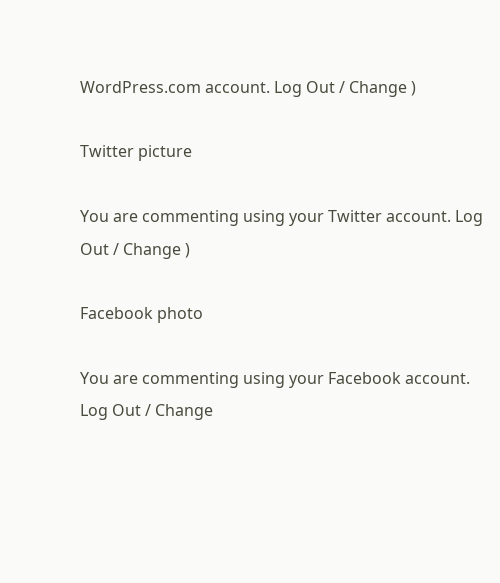WordPress.com account. Log Out / Change )

Twitter picture

You are commenting using your Twitter account. Log Out / Change )

Facebook photo

You are commenting using your Facebook account. Log Out / Change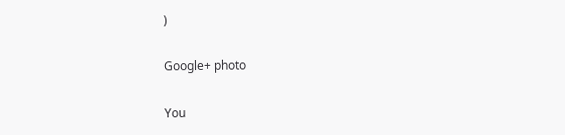)

Google+ photo

You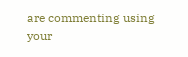are commenting using your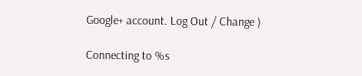Google+ account. Log Out / Change )

Connecting to %s